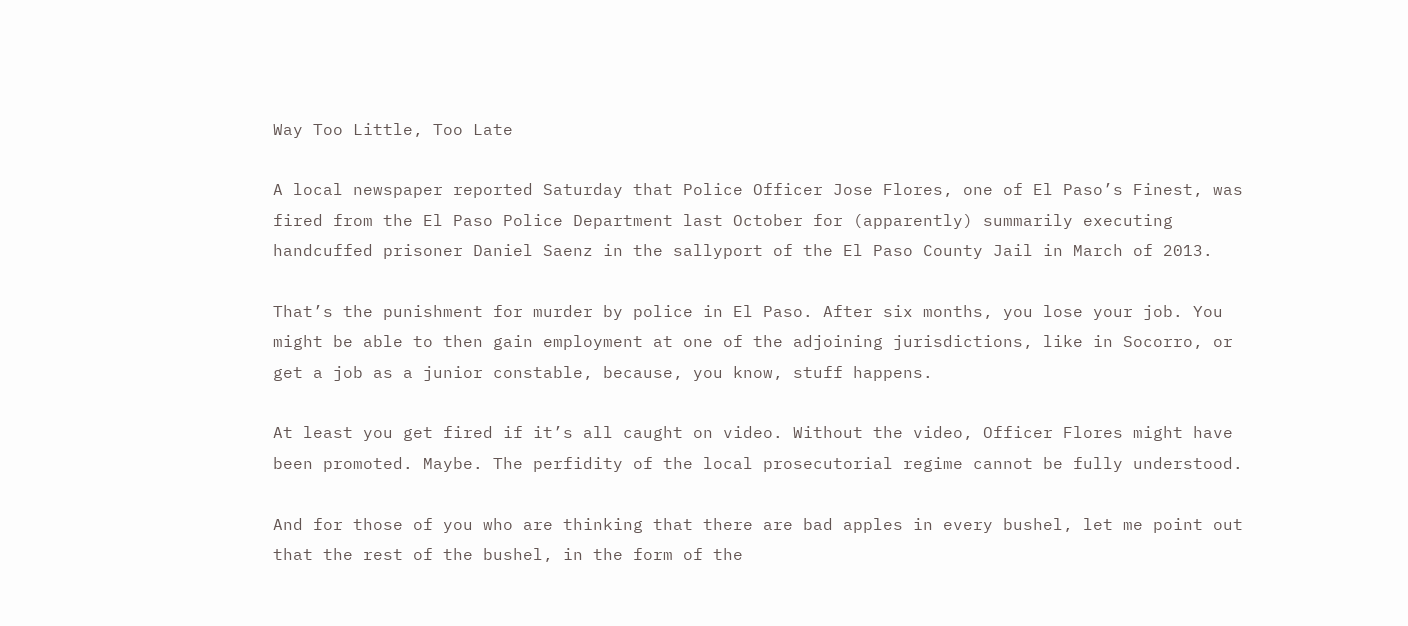Way Too Little, Too Late

A local newspaper reported Saturday that Police Officer Jose Flores, one of El Paso’s Finest, was fired from the El Paso Police Department last October for (apparently) summarily executing handcuffed prisoner Daniel Saenz in the sallyport of the El Paso County Jail in March of 2013.

That’s the punishment for murder by police in El Paso. After six months, you lose your job. You might be able to then gain employment at one of the adjoining jurisdictions, like in Socorro, or get a job as a junior constable, because, you know, stuff happens.

At least you get fired if it’s all caught on video. Without the video, Officer Flores might have been promoted. Maybe. The perfidity of the local prosecutorial regime cannot be fully understood.

And for those of you who are thinking that there are bad apples in every bushel, let me point out that the rest of the bushel, in the form of the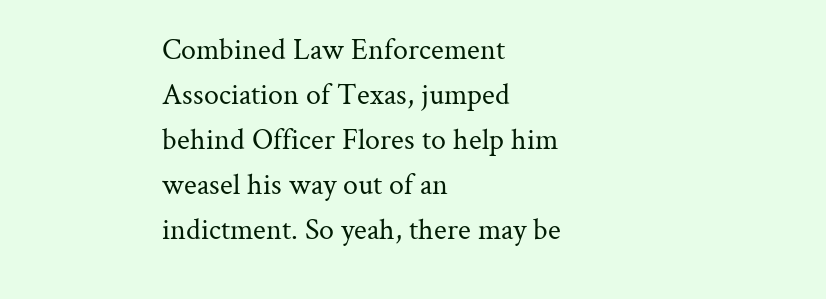Combined Law Enforcement Association of Texas, jumped behind Officer Flores to help him weasel his way out of an indictment. So yeah, there may be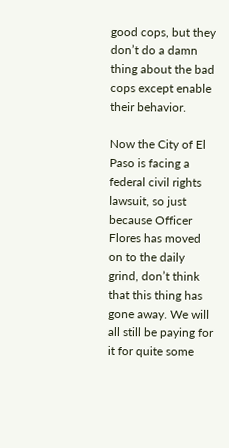good cops, but they don’t do a damn thing about the bad cops except enable their behavior.

Now the City of El Paso is facing a federal civil rights lawsuit, so just because Officer Flores has moved on to the daily grind, don’t think that this thing has gone away. We will all still be paying for it for quite some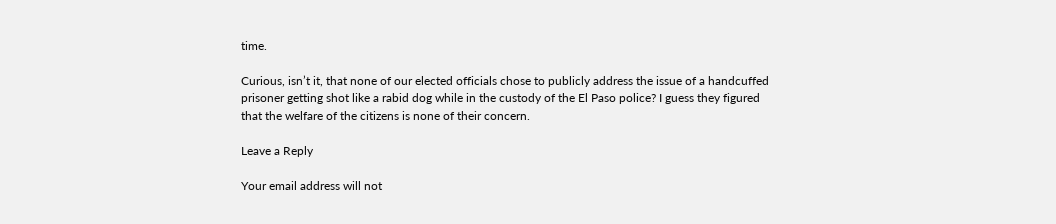time.

Curious, isn’t it, that none of our elected officials chose to publicly address the issue of a handcuffed prisoner getting shot like a rabid dog while in the custody of the El Paso police? I guess they figured that the welfare of the citizens is none of their concern.

Leave a Reply

Your email address will not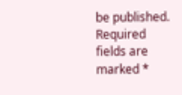be published. Required fields are marked *